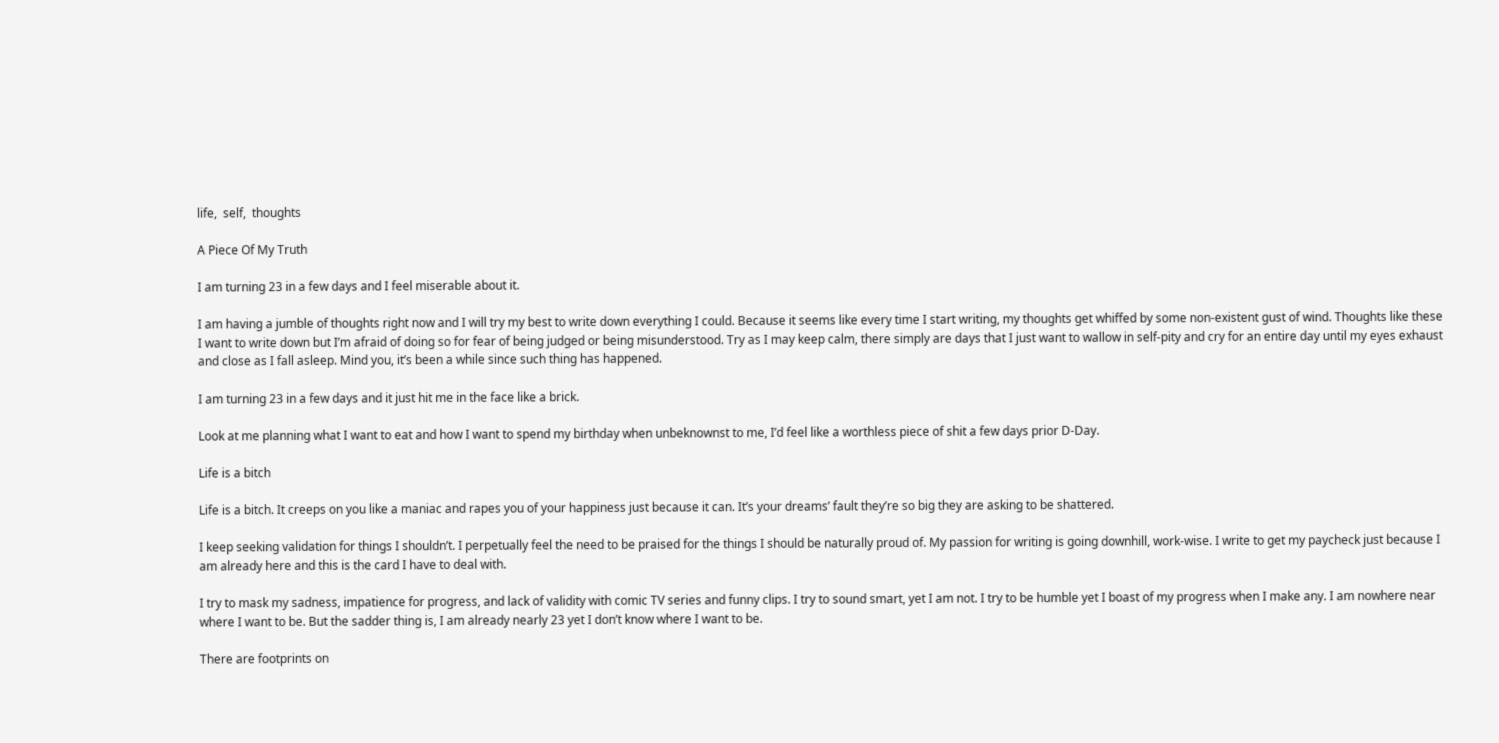life,  self,  thoughts

A Piece Of My Truth

I am turning 23 in a few days and I feel miserable about it.

I am having a jumble of thoughts right now and I will try my best to write down everything I could. Because it seems like every time I start writing, my thoughts get whiffed by some non-existent gust of wind. Thoughts like these I want to write down but I’m afraid of doing so for fear of being judged or being misunderstood. Try as I may keep calm, there simply are days that I just want to wallow in self-pity and cry for an entire day until my eyes exhaust and close as I fall asleep. Mind you, it’s been a while since such thing has happened.

I am turning 23 in a few days and it just hit me in the face like a brick.

Look at me planning what I want to eat and how I want to spend my birthday when unbeknownst to me, I’d feel like a worthless piece of shit a few days prior D-Day.

Life is a bitch

Life is a bitch. It creeps on you like a maniac and rapes you of your happiness just because it can. It’s your dreams’ fault they’re so big they are asking to be shattered.

I keep seeking validation for things I shouldn’t. I perpetually feel the need to be praised for the things I should be naturally proud of. My passion for writing is going downhill, work-wise. I write to get my paycheck just because I am already here and this is the card I have to deal with.

I try to mask my sadness, impatience for progress, and lack of validity with comic TV series and funny clips. I try to sound smart, yet I am not. I try to be humble yet I boast of my progress when I make any. I am nowhere near where I want to be. But the sadder thing is, I am already nearly 23 yet I don’t know where I want to be.

There are footprints on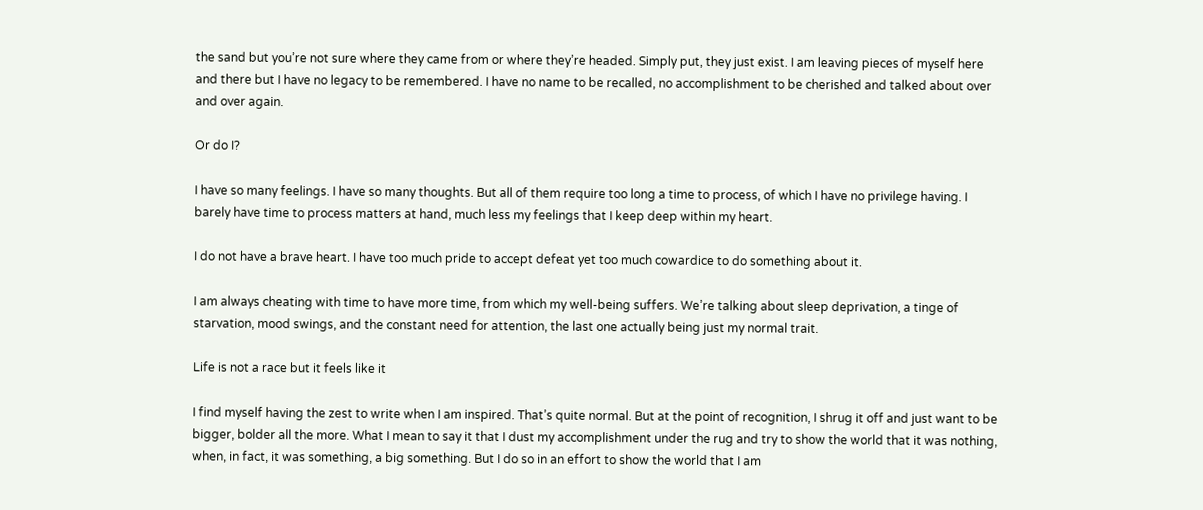the sand but you’re not sure where they came from or where they’re headed. Simply put, they just exist. I am leaving pieces of myself here and there but I have no legacy to be remembered. I have no name to be recalled, no accomplishment to be cherished and talked about over and over again.

Or do I?

I have so many feelings. I have so many thoughts. But all of them require too long a time to process, of which I have no privilege having. I barely have time to process matters at hand, much less my feelings that I keep deep within my heart.

I do not have a brave heart. I have too much pride to accept defeat yet too much cowardice to do something about it.

I am always cheating with time to have more time, from which my well-being suffers. We’re talking about sleep deprivation, a tinge of starvation, mood swings, and the constant need for attention, the last one actually being just my normal trait.

Life is not a race but it feels like it

I find myself having the zest to write when I am inspired. That’s quite normal. But at the point of recognition, I shrug it off and just want to be bigger, bolder all the more. What I mean to say it that I dust my accomplishment under the rug and try to show the world that it was nothing, when, in fact, it was something, a big something. But I do so in an effort to show the world that I am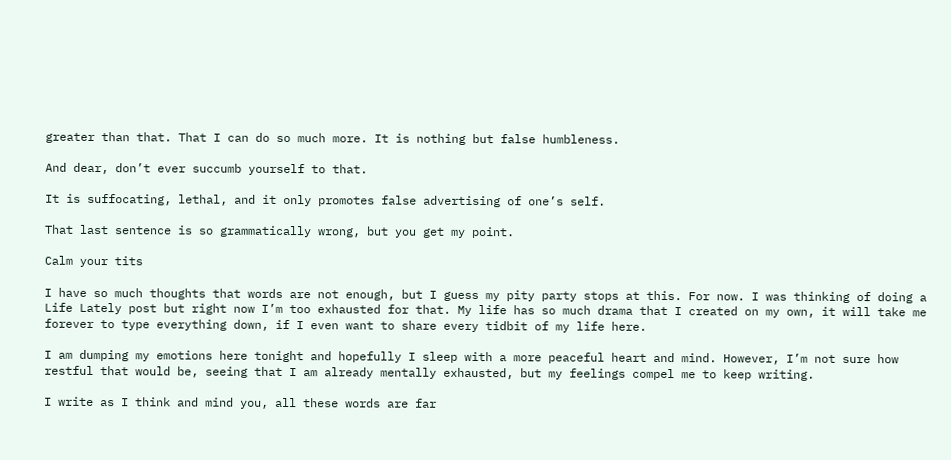greater than that. That I can do so much more. It is nothing but false humbleness.

And dear, don’t ever succumb yourself to that.

It is suffocating, lethal, and it only promotes false advertising of one’s self.

That last sentence is so grammatically wrong, but you get my point.

Calm your tits

I have so much thoughts that words are not enough, but I guess my pity party stops at this. For now. I was thinking of doing a Life Lately post but right now I’m too exhausted for that. My life has so much drama that I created on my own, it will take me forever to type everything down, if I even want to share every tidbit of my life here.

I am dumping my emotions here tonight and hopefully I sleep with a more peaceful heart and mind. However, I’m not sure how restful that would be, seeing that I am already mentally exhausted, but my feelings compel me to keep writing.

I write as I think and mind you, all these words are far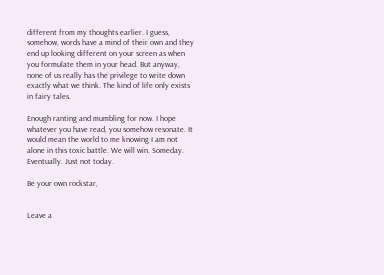different from my thoughts earlier. I guess, somehow, words have a mind of their own and they end up looking different on your screen as when you formulate them in your head. But anyway, none of us really has the privilege to write down exactly what we think. The kind of life only exists in fairy tales.

Enough ranting and mumbling for now. I hope whatever you have read, you somehow resonate. It would mean the world to me knowing I am not alone in this toxic battle. We will win. Someday. Eventually. Just not today.

Be your own rockstar,


Leave a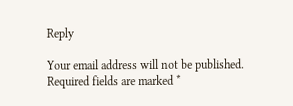Reply

Your email address will not be published. Required fields are marked *